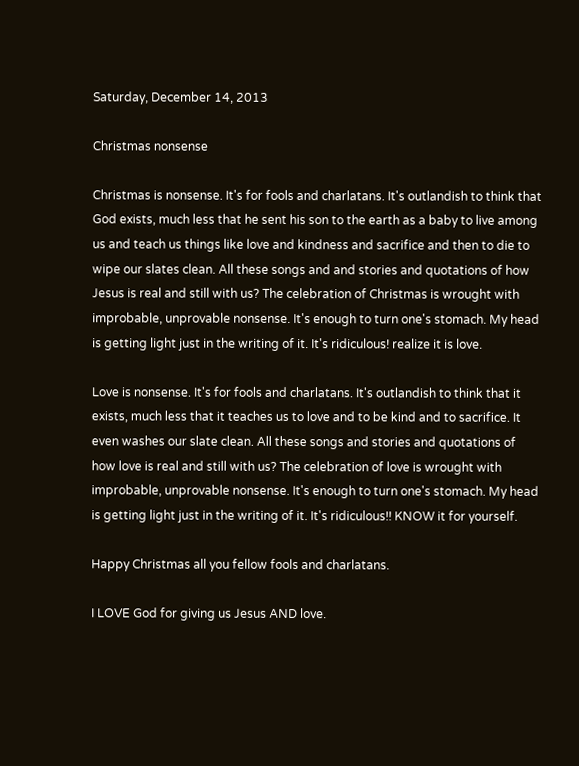Saturday, December 14, 2013

Christmas nonsense

Christmas is nonsense. It's for fools and charlatans. It's outlandish to think that God exists, much less that he sent his son to the earth as a baby to live among us and teach us things like love and kindness and sacrifice and then to die to wipe our slates clean. All these songs and and stories and quotations of how Jesus is real and still with us? The celebration of Christmas is wrought with improbable, unprovable nonsense. It's enough to turn one's stomach. My head is getting light just in the writing of it. It's ridiculous! realize it is love.

Love is nonsense. It's for fools and charlatans. It's outlandish to think that it exists, much less that it teaches us to love and to be kind and to sacrifice. It even washes our slate clean. All these songs and stories and quotations of how love is real and still with us? The celebration of love is wrought with improbable, unprovable nonsense. It's enough to turn one's stomach. My head is getting light just in the writing of it. It's ridiculous!! KNOW it for yourself.

Happy Christmas all you fellow fools and charlatans.

I LOVE God for giving us Jesus AND love.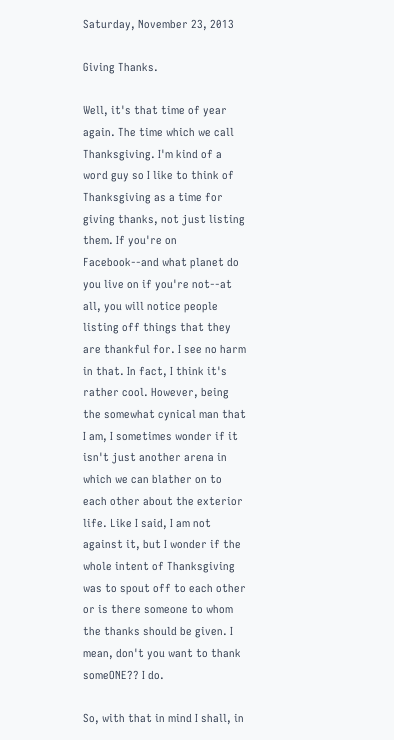Saturday, November 23, 2013

Giving Thanks.

Well, it's that time of year again. The time which we call Thanksgiving. I'm kind of a word guy so I like to think of Thanksgiving as a time for giving thanks, not just listing them. If you're on Facebook--and what planet do you live on if you're not--at all, you will notice people listing off things that they are thankful for. I see no harm in that. In fact, I think it's rather cool. However, being the somewhat cynical man that I am, I sometimes wonder if it isn't just another arena in which we can blather on to each other about the exterior life. Like I said, I am not against it, but I wonder if the whole intent of Thanksgiving was to spout off to each other or is there someone to whom the thanks should be given. I mean, don't you want to thank someONE?? I do.

So, with that in mind I shall, in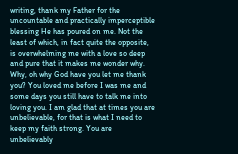writing, thank my Father for the uncountable and practically imperceptible blessing He has poured on me. Not the least of which, in fact quite the opposite, is overwhelming me with a love so deep and pure that it makes me wonder why. Why, oh why God have you let me thank you? You loved me before I was me and some days you still have to talk me into loving you. I am glad that at times you are unbelievable, for that is what I need to keep my faith strong. You are unbelievably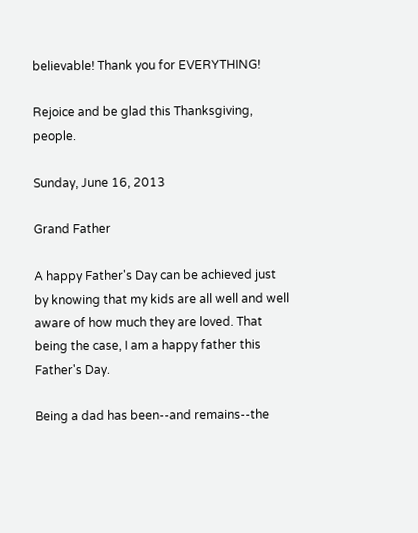believable! Thank you for EVERYTHING!

Rejoice and be glad this Thanksgiving, people.

Sunday, June 16, 2013

Grand Father

A happy Father's Day can be achieved just by knowing that my kids are all well and well aware of how much they are loved. That being the case, I am a happy father this Father's Day.

Being a dad has been--and remains--the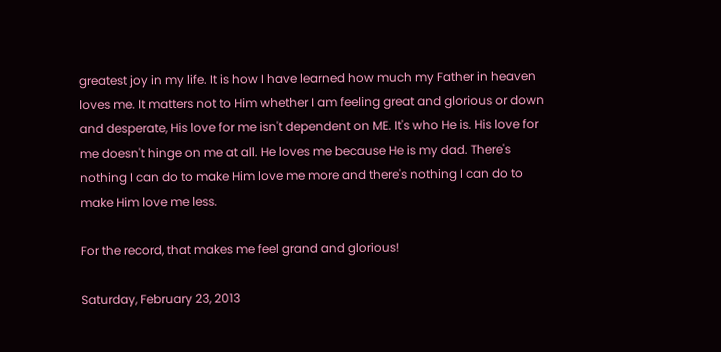greatest joy in my life. It is how I have learned how much my Father in heaven loves me. It matters not to Him whether I am feeling great and glorious or down and desperate, His love for me isn't dependent on ME. It's who He is. His love for me doesn't hinge on me at all. He loves me because He is my dad. There's nothing I can do to make Him love me more and there's nothing I can do to make Him love me less.

For the record, that makes me feel grand and glorious!

Saturday, February 23, 2013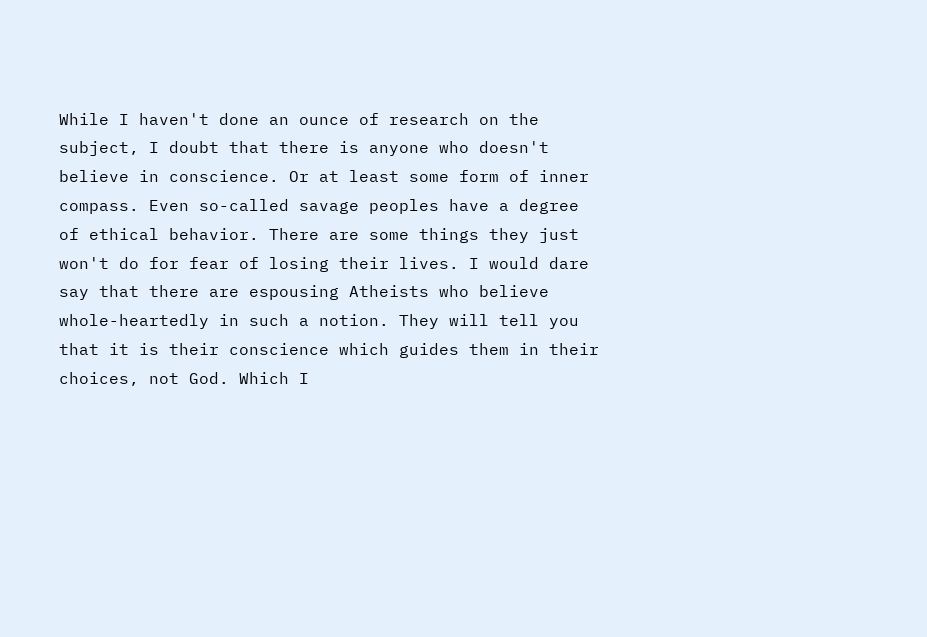While I haven't done an ounce of research on the subject, I doubt that there is anyone who doesn't believe in conscience. Or at least some form of inner compass. Even so-called savage peoples have a degree of ethical behavior. There are some things they just won't do for fear of losing their lives. I would dare say that there are espousing Atheists who believe whole-heartedly in such a notion. They will tell you that it is their conscience which guides them in their choices, not God. Which I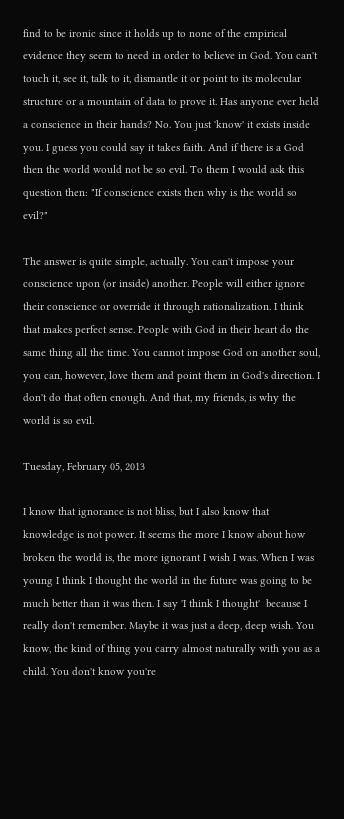find to be ironic since it holds up to none of the empirical evidence they seem to need in order to believe in God. You can't touch it, see it, talk to it, dismantle it or point to its molecular structure or a mountain of data to prove it. Has anyone ever held a conscience in their hands? No. You just 'know' it exists inside you. I guess you could say it takes faith. And if there is a God then the world would not be so evil. To them I would ask this question then: "If conscience exists then why is the world so evil?"

The answer is quite simple, actually. You can't impose your conscience upon (or inside) another. People will either ignore their conscience or override it through rationalization. I think that makes perfect sense. People with God in their heart do the same thing all the time. You cannot impose God on another soul, you can, however, love them and point them in God's direction. I don't do that often enough. And that, my friends, is why the world is so evil.

Tuesday, February 05, 2013

I know that ignorance is not bliss, but I also know that knowledge is not power. It seems the more I know about how broken the world is, the more ignorant I wish I was. When I was young I think I thought the world in the future was going to be much better than it was then. I say 'I think I thought'  because I really don't remember. Maybe it was just a deep, deep wish. You know, the kind of thing you carry almost naturally with you as a child. You don't know you're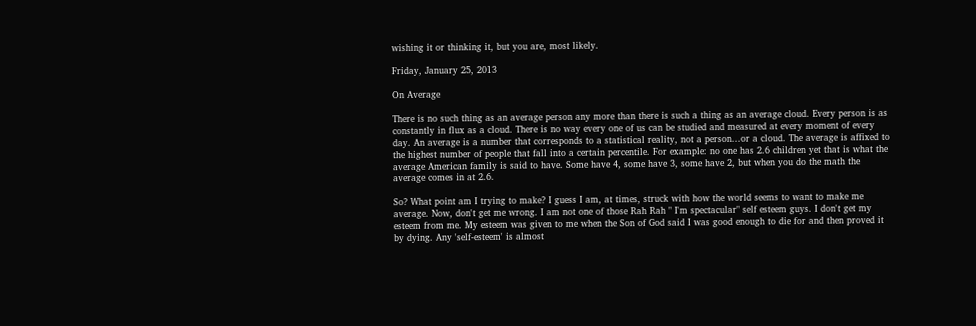wishing it or thinking it, but you are, most likely.

Friday, January 25, 2013

On Average

There is no such thing as an average person any more than there is such a thing as an average cloud. Every person is as constantly in flux as a cloud. There is no way every one of us can be studied and measured at every moment of every day. An average is a number that corresponds to a statistical reality, not a person...or a cloud. The average is affixed to the highest number of people that fall into a certain percentile. For example: no one has 2.6 children yet that is what the average American family is said to have. Some have 4, some have 3, some have 2, but when you do the math the average comes in at 2.6.

So? What point am I trying to make? I guess I am, at times, struck with how the world seems to want to make me average. Now, don't get me wrong. I am not one of those Rah Rah " I'm spectacular" self esteem guys. I don't get my esteem from me. My esteem was given to me when the Son of God said I was good enough to die for and then proved it by dying. Any 'self-esteem' is almost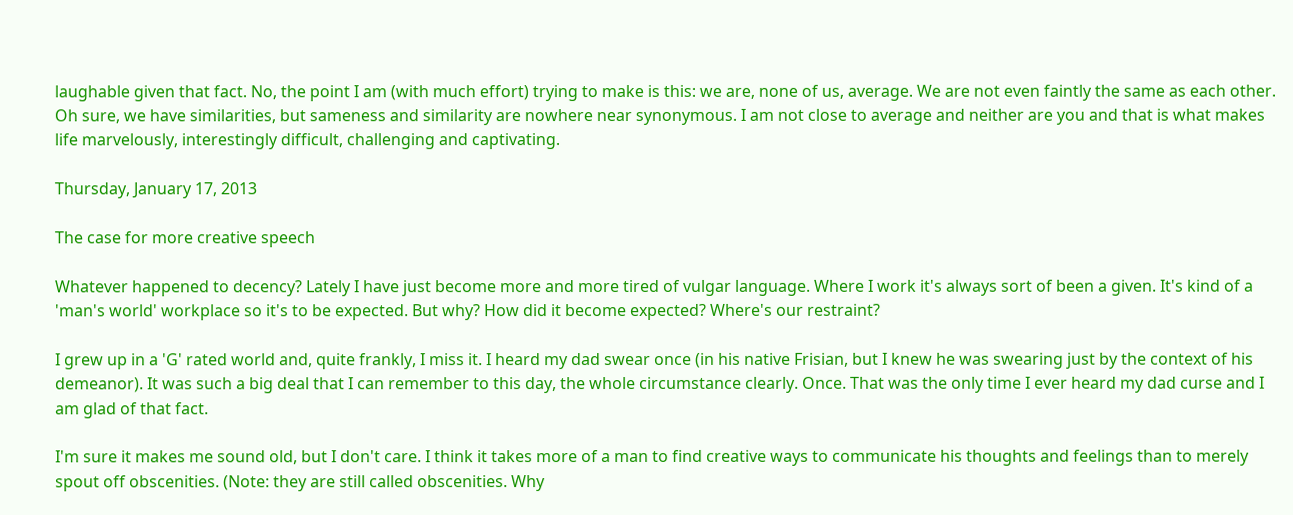laughable given that fact. No, the point I am (with much effort) trying to make is this: we are, none of us, average. We are not even faintly the same as each other. Oh sure, we have similarities, but sameness and similarity are nowhere near synonymous. I am not close to average and neither are you and that is what makes life marvelously, interestingly difficult, challenging and captivating.

Thursday, January 17, 2013

The case for more creative speech

Whatever happened to decency? Lately I have just become more and more tired of vulgar language. Where I work it's always sort of been a given. It's kind of a 'man's world' workplace so it's to be expected. But why? How did it become expected? Where's our restraint?

I grew up in a 'G' rated world and, quite frankly, I miss it. I heard my dad swear once (in his native Frisian, but I knew he was swearing just by the context of his demeanor). It was such a big deal that I can remember to this day, the whole circumstance clearly. Once. That was the only time I ever heard my dad curse and I am glad of that fact.

I'm sure it makes me sound old, but I don't care. I think it takes more of a man to find creative ways to communicate his thoughts and feelings than to merely spout off obscenities. (Note: they are still called obscenities. Why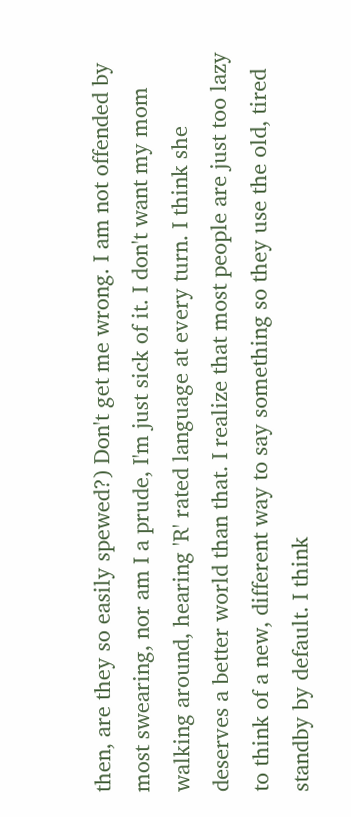then, are they so easily spewed?) Don't get me wrong. I am not offended by most swearing, nor am I a prude, I'm just sick of it. I don't want my mom walking around, hearing 'R' rated language at every turn. I think she deserves a better world than that. I realize that most people are just too lazy to think of a new, different way to say something so they use the old, tired standby by default. I think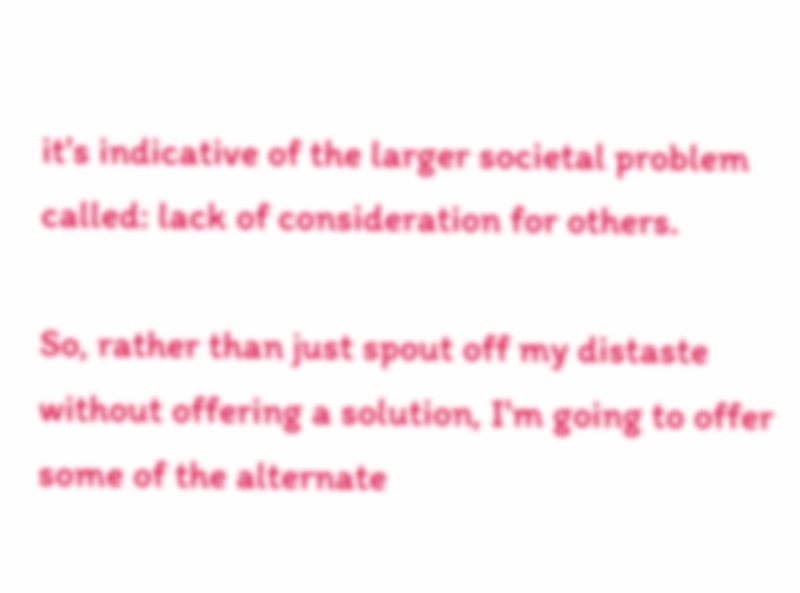it's indicative of the larger societal problem called: lack of consideration for others.

So, rather than just spout off my distaste without offering a solution, I'm going to offer some of the alternate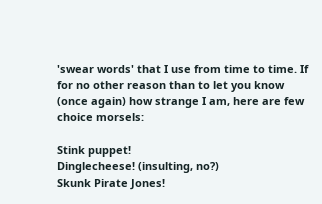'swear words' that I use from time to time. If for no other reason than to let you know (once again) how strange I am, here are few choice morsels:

Stink puppet!
Dinglecheese! (insulting, no?)
Skunk Pirate Jones!